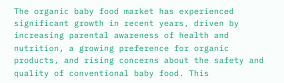The organic baby food market has experienced significant growth in recent years, driven by increasing parental awareness of health and nutrition, a growing preference for organic products, and rising concerns about the safety and quality of conventional baby food. This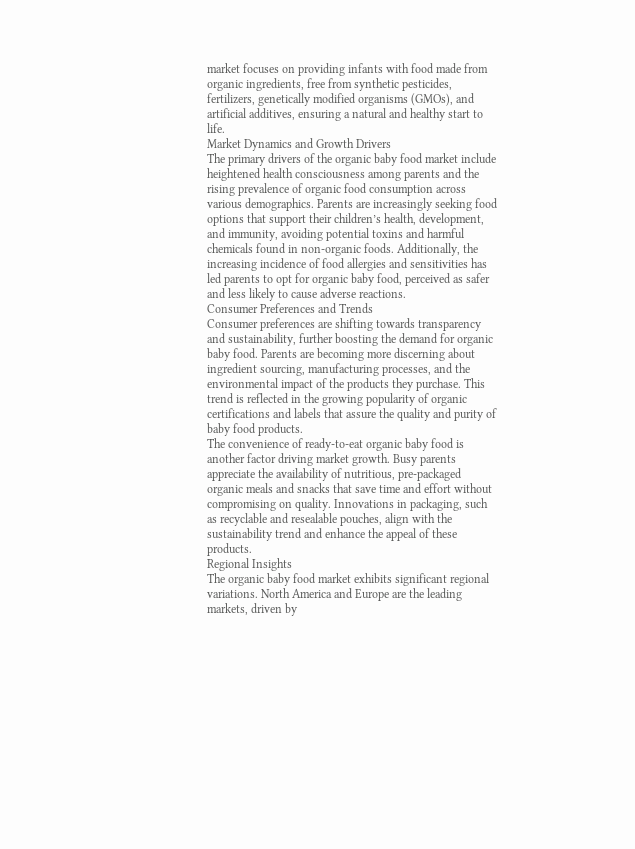market focuses on providing infants with food made from organic ingredients, free from synthetic pesticides, fertilizers, genetically modified organisms (GMOs), and artificial additives, ensuring a natural and healthy start to life.
Market Dynamics and Growth Drivers
The primary drivers of the organic baby food market include heightened health consciousness among parents and the rising prevalence of organic food consumption across various demographics. Parents are increasingly seeking food options that support their children’s health, development, and immunity, avoiding potential toxins and harmful chemicals found in non-organic foods. Additionally, the increasing incidence of food allergies and sensitivities has led parents to opt for organic baby food, perceived as safer and less likely to cause adverse reactions.
Consumer Preferences and Trends
Consumer preferences are shifting towards transparency and sustainability, further boosting the demand for organic baby food. Parents are becoming more discerning about ingredient sourcing, manufacturing processes, and the environmental impact of the products they purchase. This trend is reflected in the growing popularity of organic certifications and labels that assure the quality and purity of baby food products.
The convenience of ready-to-eat organic baby food is another factor driving market growth. Busy parents appreciate the availability of nutritious, pre-packaged organic meals and snacks that save time and effort without compromising on quality. Innovations in packaging, such as recyclable and resealable pouches, align with the sustainability trend and enhance the appeal of these products.
Regional Insights
The organic baby food market exhibits significant regional variations. North America and Europe are the leading markets, driven by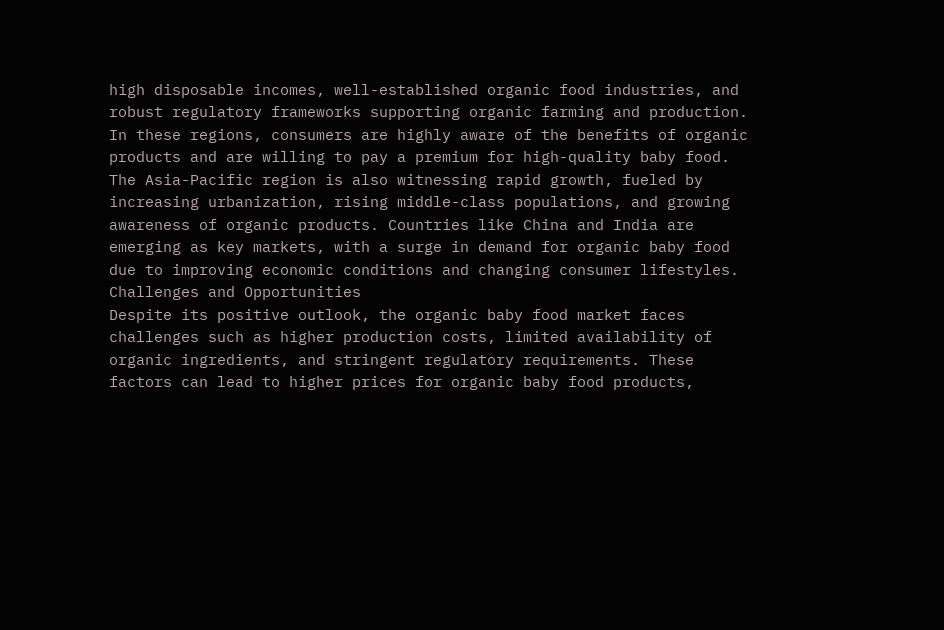high disposable incomes, well-established organic food industries, and robust regulatory frameworks supporting organic farming and production. In these regions, consumers are highly aware of the benefits of organic products and are willing to pay a premium for high-quality baby food.
The Asia-Pacific region is also witnessing rapid growth, fueled by increasing urbanization, rising middle-class populations, and growing awareness of organic products. Countries like China and India are emerging as key markets, with a surge in demand for organic baby food due to improving economic conditions and changing consumer lifestyles.
Challenges and Opportunities
Despite its positive outlook, the organic baby food market faces challenges such as higher production costs, limited availability of organic ingredients, and stringent regulatory requirements. These factors can lead to higher prices for organic baby food products,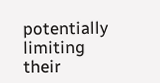potentially limiting their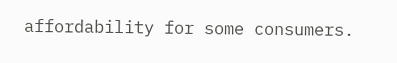affordability for some consumers.